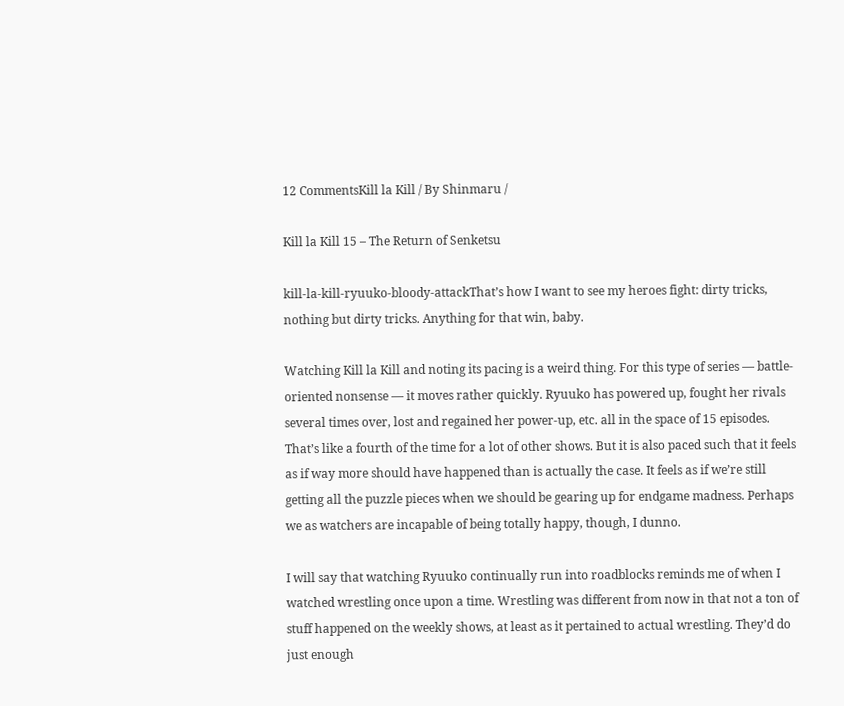12 CommentsKill la Kill / By Shinmaru /

Kill la Kill 15 – The Return of Senketsu

kill-la-kill-ryuuko-bloody-attackThat’s how I want to see my heroes fight: dirty tricks, nothing but dirty tricks. Anything for that win, baby.

Watching Kill la Kill and noting its pacing is a weird thing. For this type of series — battle-oriented nonsense — it moves rather quickly. Ryuuko has powered up, fought her rivals several times over, lost and regained her power-up, etc. all in the space of 15 episodes. That’s like a fourth of the time for a lot of other shows. But it is also paced such that it feels as if way more should have happened than is actually the case. It feels as if we’re still getting all the puzzle pieces when we should be gearing up for endgame madness. Perhaps we as watchers are incapable of being totally happy, though, I dunno.

I will say that watching Ryuuko continually run into roadblocks reminds me of when I watched wrestling once upon a time. Wrestling was different from now in that not a ton of stuff happened on the weekly shows, at least as it pertained to actual wrestling. They’d do just enough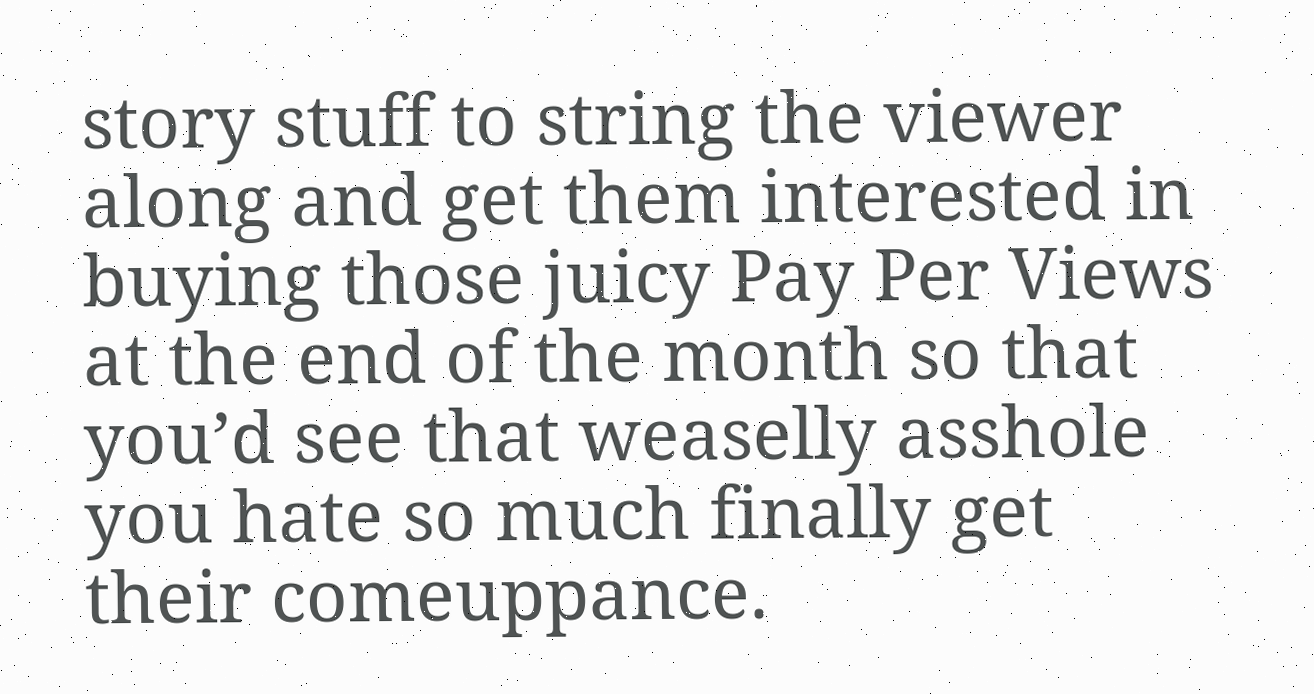story stuff to string the viewer along and get them interested in buying those juicy Pay Per Views at the end of the month so that you’d see that weaselly asshole you hate so much finally get their comeuppance.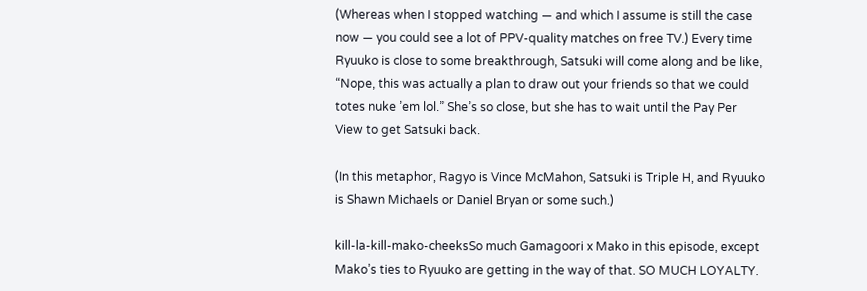(Whereas when I stopped watching — and which I assume is still the case now — you could see a lot of PPV-quality matches on free TV.) Every time Ryuuko is close to some breakthrough, Satsuki will come along and be like, “Nope, this was actually a plan to draw out your friends so that we could totes nuke ’em lol.” She’s so close, but she has to wait until the Pay Per View to get Satsuki back.

(In this metaphor, Ragyo is Vince McMahon, Satsuki is Triple H, and Ryuuko is Shawn Michaels or Daniel Bryan or some such.)

kill-la-kill-mako-cheeksSo much Gamagoori x Mako in this episode, except Mako’s ties to Ryuuko are getting in the way of that. SO MUCH LOYALTY.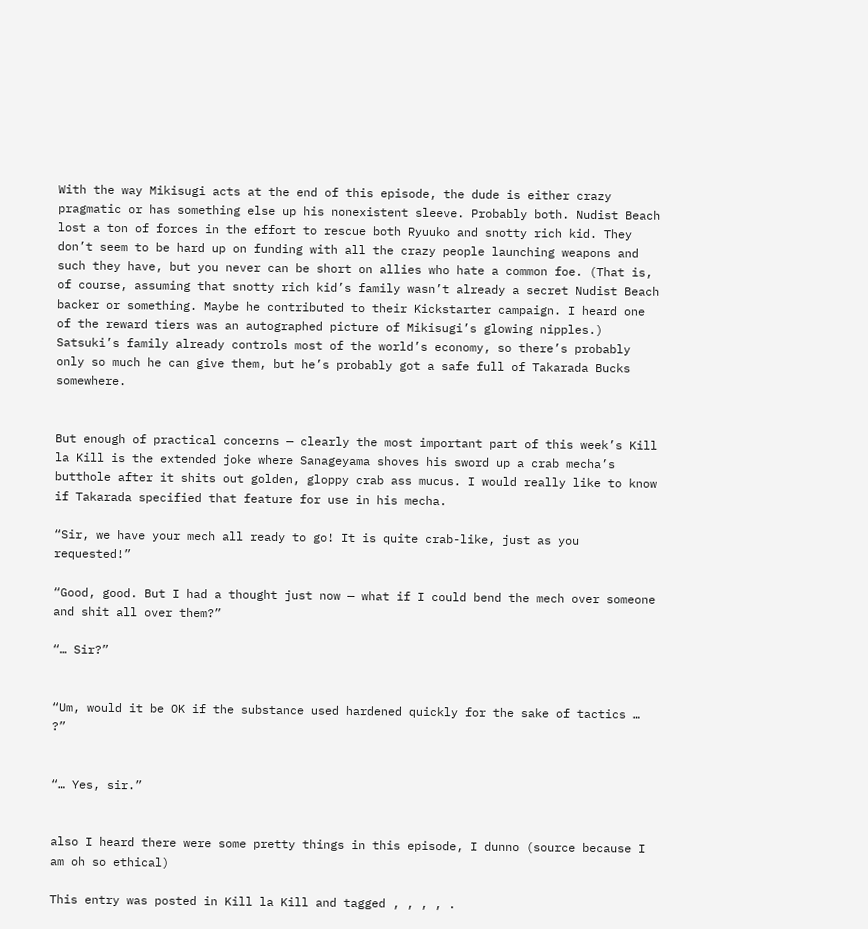With the way Mikisugi acts at the end of this episode, the dude is either crazy pragmatic or has something else up his nonexistent sleeve. Probably both. Nudist Beach lost a ton of forces in the effort to rescue both Ryuuko and snotty rich kid. They don’t seem to be hard up on funding with all the crazy people launching weapons and such they have, but you never can be short on allies who hate a common foe. (That is, of course, assuming that snotty rich kid’s family wasn’t already a secret Nudist Beach backer or something. Maybe he contributed to their Kickstarter campaign. I heard one of the reward tiers was an autographed picture of Mikisugi’s glowing nipples.) Satsuki’s family already controls most of the world’s economy, so there’s probably only so much he can give them, but he’s probably got a safe full of Takarada Bucks somewhere.


But enough of practical concerns — clearly the most important part of this week’s Kill la Kill is the extended joke where Sanageyama shoves his sword up a crab mecha’s butthole after it shits out golden, gloppy crab ass mucus. I would really like to know if Takarada specified that feature for use in his mecha.

“Sir, we have your mech all ready to go! It is quite crab-like, just as you requested!”

“Good, good. But I had a thought just now — what if I could bend the mech over someone and shit all over them?”

“… Sir?”


“Um, would it be OK if the substance used hardened quickly for the sake of tactics … ?”


“… Yes, sir.”


also I heard there were some pretty things in this episode, I dunno (source because I am oh so ethical)

This entry was posted in Kill la Kill and tagged , , , , .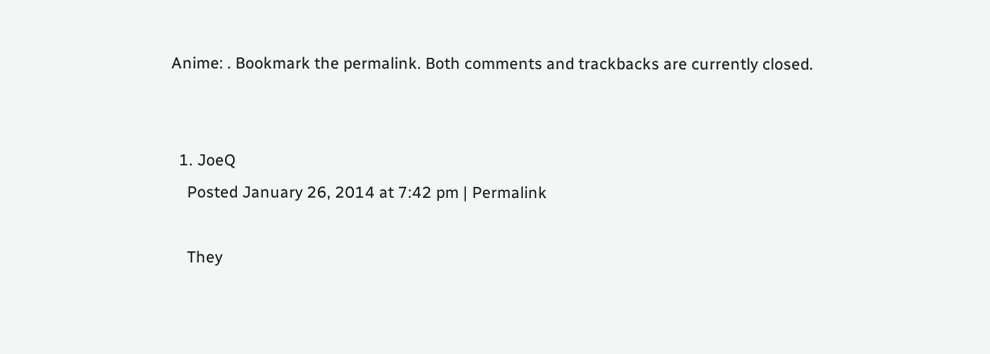Anime: . Bookmark the permalink. Both comments and trackbacks are currently closed.


  1. JoeQ
    Posted January 26, 2014 at 7:42 pm | Permalink

    They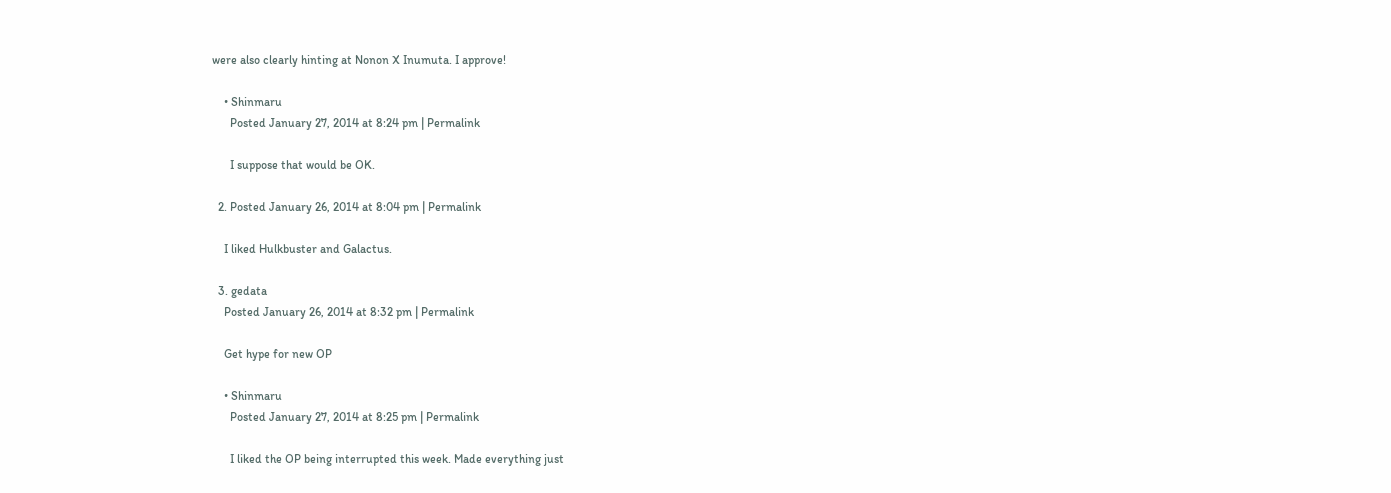were also clearly hinting at Nonon X Inumuta. I approve!

    • Shinmaru
      Posted January 27, 2014 at 8:24 pm | Permalink

      I suppose that would be OK.

  2. Posted January 26, 2014 at 8:04 pm | Permalink

    I liked Hulkbuster and Galactus.

  3. gedata
    Posted January 26, 2014 at 8:32 pm | Permalink

    Get hype for new OP

    • Shinmaru
      Posted January 27, 2014 at 8:25 pm | Permalink

      I liked the OP being interrupted this week. Made everything just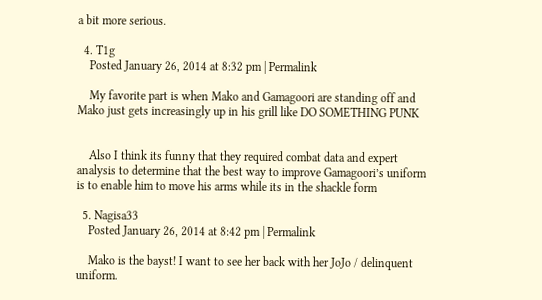a bit more serious.

  4. T1g
    Posted January 26, 2014 at 8:32 pm | Permalink

    My favorite part is when Mako and Gamagoori are standing off and Mako just gets increasingly up in his grill like DO SOMETHING PUNK


    Also I think its funny that they required combat data and expert analysis to determine that the best way to improve Gamagoori’s uniform is to enable him to move his arms while its in the shackle form

  5. Nagisa33
    Posted January 26, 2014 at 8:42 pm | Permalink

    Mako is the bayst! I want to see her back with her JoJo / delinquent uniform.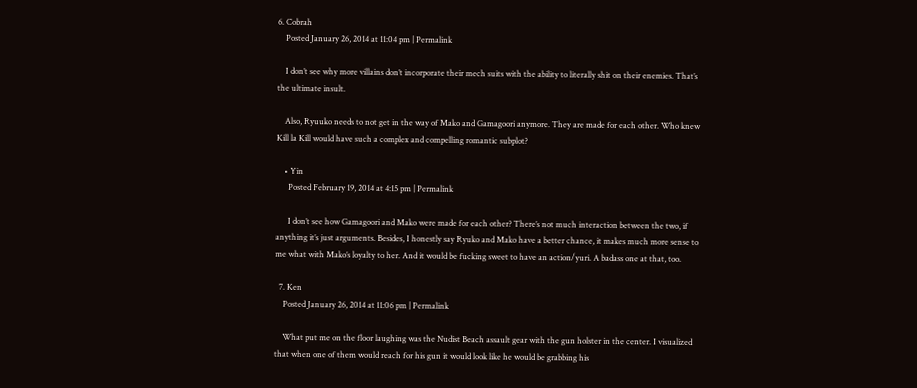6. Cobrah
    Posted January 26, 2014 at 11:04 pm | Permalink

    I don’t see why more villains don’t incorporate their mech suits with the ability to literally shit on their enemies. That’s the ultimate insult.

    Also, Ryuuko needs to not get in the way of Mako and Gamagoori anymore. They are made for each other. Who knew Kill la Kill would have such a complex and compelling romantic subplot?

    • Yin
      Posted February 19, 2014 at 4:15 pm | Permalink

      I don’t see how Gamagoori and Mako were made for each other? There’s not much interaction between the two, if anything it’s just arguments. Besides, I honestly say Ryuko and Mako have a better chance, it makes much more sense to me what with Mako’s loyalty to her. And it would be fucking sweet to have an action/yuri. A badass one at that, too.

  7. Ken
    Posted January 26, 2014 at 11:06 pm | Permalink

    What put me on the floor laughing was the Nudist Beach assault gear with the gun holster in the center. I visualized that when one of them would reach for his gun it would look like he would be grabbing his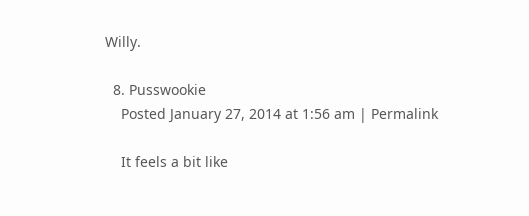Willy.

  8. Pusswookie
    Posted January 27, 2014 at 1:56 am | Permalink

    It feels a bit like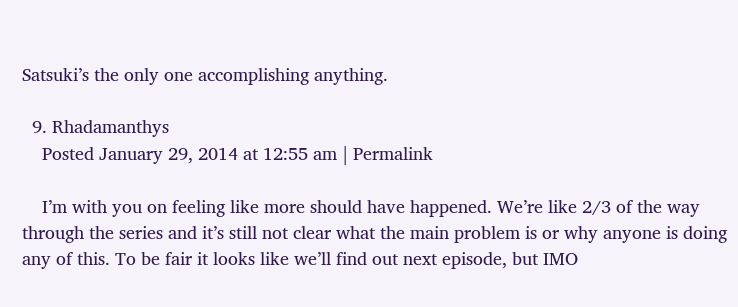Satsuki’s the only one accomplishing anything.

  9. Rhadamanthys
    Posted January 29, 2014 at 12:55 am | Permalink

    I’m with you on feeling like more should have happened. We’re like 2/3 of the way through the series and it’s still not clear what the main problem is or why anyone is doing any of this. To be fair it looks like we’ll find out next episode, but IMO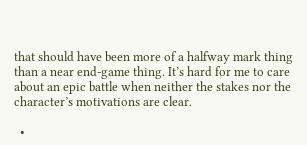that should have been more of a halfway mark thing than a near end-game thing. It’s hard for me to care about an epic battle when neither the stakes nor the character’s motivations are clear.

  •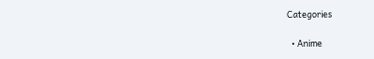Categories

  • Anime